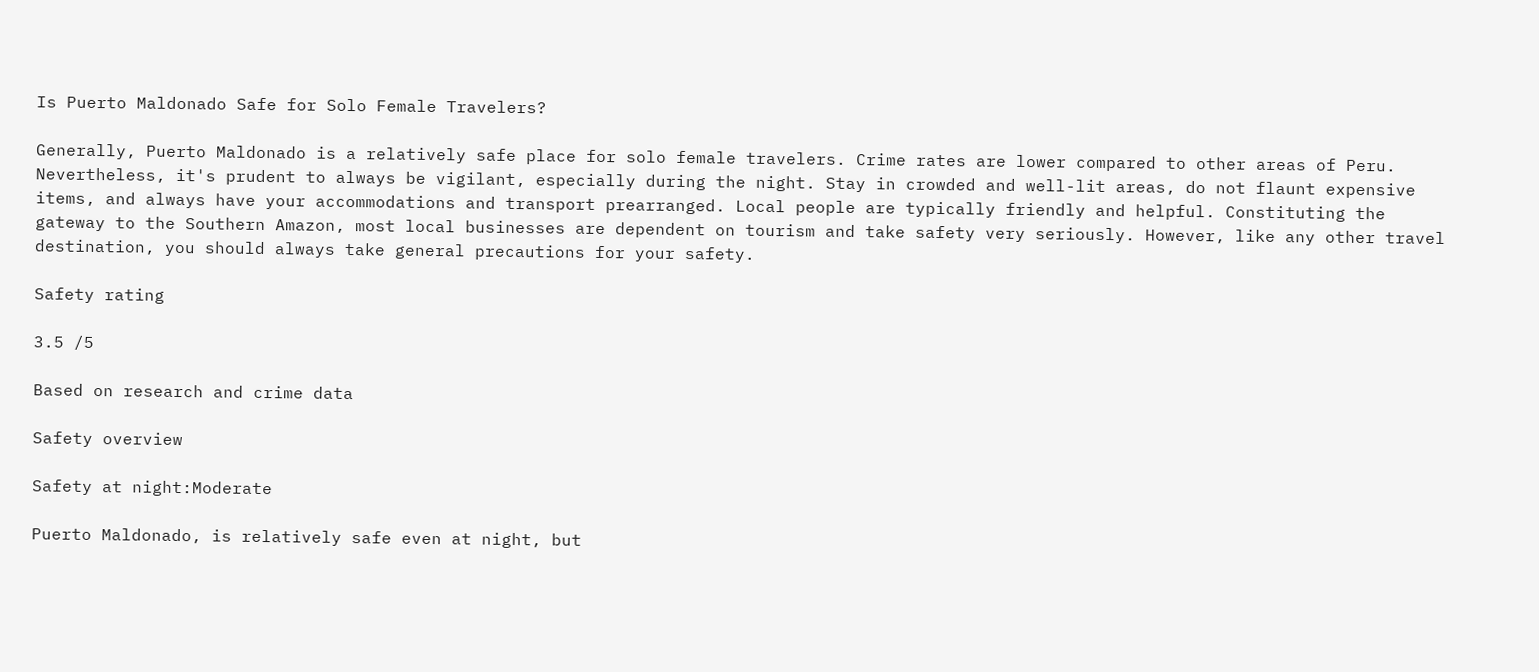Is Puerto Maldonado Safe for Solo Female Travelers?

Generally, Puerto Maldonado is a relatively safe place for solo female travelers. Crime rates are lower compared to other areas of Peru. Nevertheless, it's prudent to always be vigilant, especially during the night. Stay in crowded and well-lit areas, do not flaunt expensive items, and always have your accommodations and transport prearranged. Local people are typically friendly and helpful. Constituting the gateway to the Southern Amazon, most local businesses are dependent on tourism and take safety very seriously. However, like any other travel destination, you should always take general precautions for your safety.

Safety rating

3.5 /5

Based on research and crime data

Safety overview

Safety at night:Moderate

Puerto Maldonado, is relatively safe even at night, but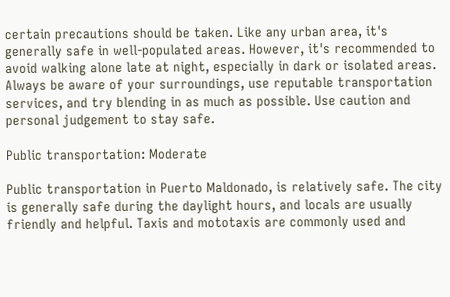certain precautions should be taken. Like any urban area, it's generally safe in well-populated areas. However, it's recommended to avoid walking alone late at night, especially in dark or isolated areas. Always be aware of your surroundings, use reputable transportation services, and try blending in as much as possible. Use caution and personal judgement to stay safe.

Public transportation: Moderate

Public transportation in Puerto Maldonado, is relatively safe. The city is generally safe during the daylight hours, and locals are usually friendly and helpful. Taxis and mototaxis are commonly used and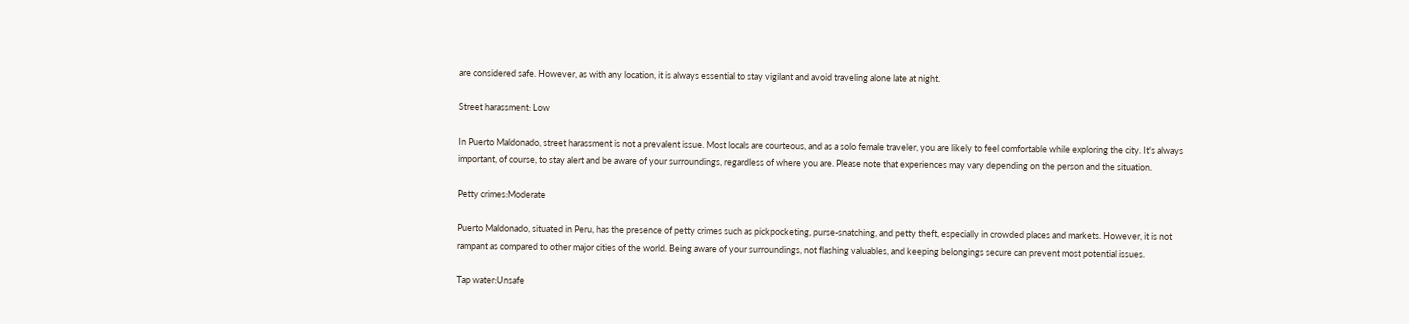are considered safe. However, as with any location, it is always essential to stay vigilant and avoid traveling alone late at night.

Street harassment: Low

In Puerto Maldonado, street harassment is not a prevalent issue. Most locals are courteous, and as a solo female traveler, you are likely to feel comfortable while exploring the city. It's always important, of course, to stay alert and be aware of your surroundings, regardless of where you are. Please note that experiences may vary depending on the person and the situation.

Petty crimes:Moderate

Puerto Maldonado, situated in Peru, has the presence of petty crimes such as pickpocketing, purse-snatching, and petty theft, especially in crowded places and markets. However, it is not rampant as compared to other major cities of the world. Being aware of your surroundings, not flashing valuables, and keeping belongings secure can prevent most potential issues.

Tap water:Unsafe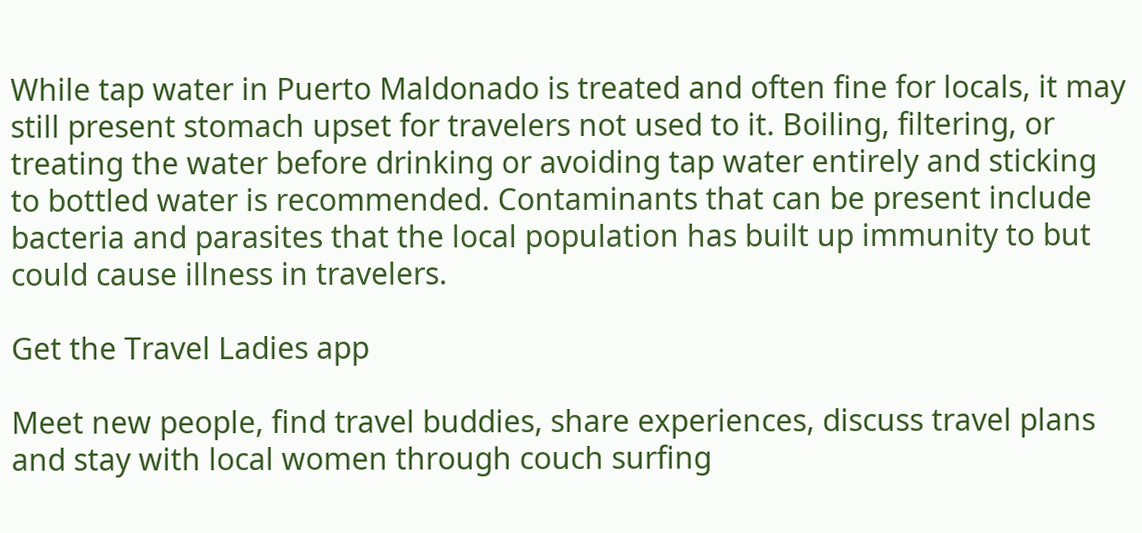While tap water in Puerto Maldonado is treated and often fine for locals, it may still present stomach upset for travelers not used to it. Boiling, filtering, or treating the water before drinking or avoiding tap water entirely and sticking to bottled water is recommended. Contaminants that can be present include bacteria and parasites that the local population has built up immunity to but could cause illness in travelers.

Get the Travel Ladies app

Meet new people, find travel buddies, share experiences, discuss travel plans and stay with local women through couch surfing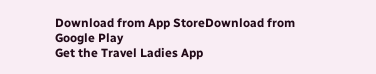Download from App StoreDownload from Google Play
Get the Travel Ladies App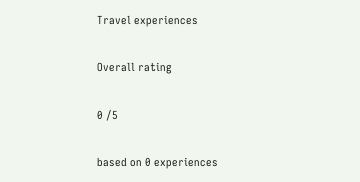Travel experiences

Overall rating

0 /5

based on 0 experiences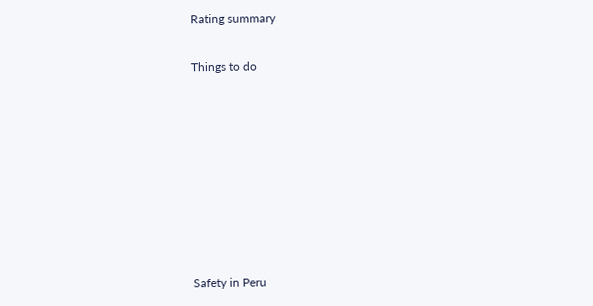Rating summary

Things to do








Safety in Peru